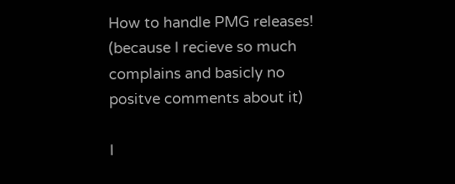How to handle PMG releases! (because I recieve so much complains and basicly no positve comments about it)

I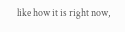like how it is right now,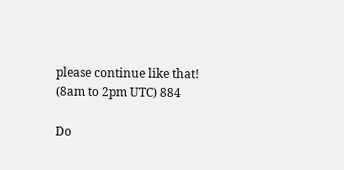please continue like that! (8am to 2pm UTC) 884

Do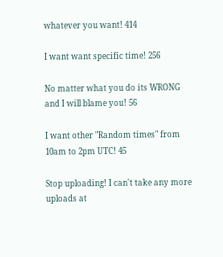whatever you want! 414

I want want specific time! 256

No matter what you do its WRONG and I will blame you! 56

I want other "Random times" from 10am to 2pm UTC! 45

Stop uploading! I can't take any more uploads at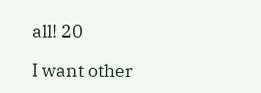all! 20

I want other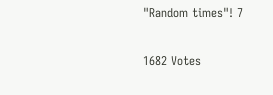"Random times"! 7

1682 Votes